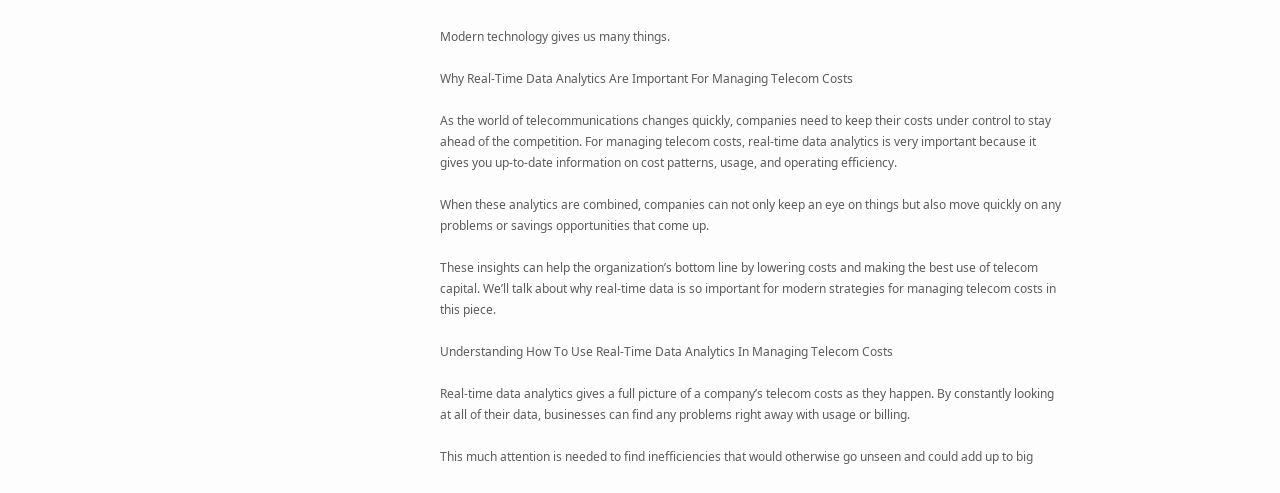Modern technology gives us many things.

Why Real-Time Data Analytics Are Important For Managing Telecom Costs

As the world of telecommunications changes quickly, companies need to keep their costs under control to stay ahead of the competition. For managing telecom costs, real-time data analytics is very important because it gives you up-to-date information on cost patterns, usage, and operating efficiency.

When these analytics are combined, companies can not only keep an eye on things but also move quickly on any problems or savings opportunities that come up.

These insights can help the organization’s bottom line by lowering costs and making the best use of telecom capital. We’ll talk about why real-time data is so important for modern strategies for managing telecom costs in this piece.

Understanding How To Use Real-Time Data Analytics In Managing Telecom Costs

Real-time data analytics gives a full picture of a company’s telecom costs as they happen. By constantly looking at all of their data, businesses can find any problems right away with usage or billing.

This much attention is needed to find inefficiencies that would otherwise go unseen and could add up to big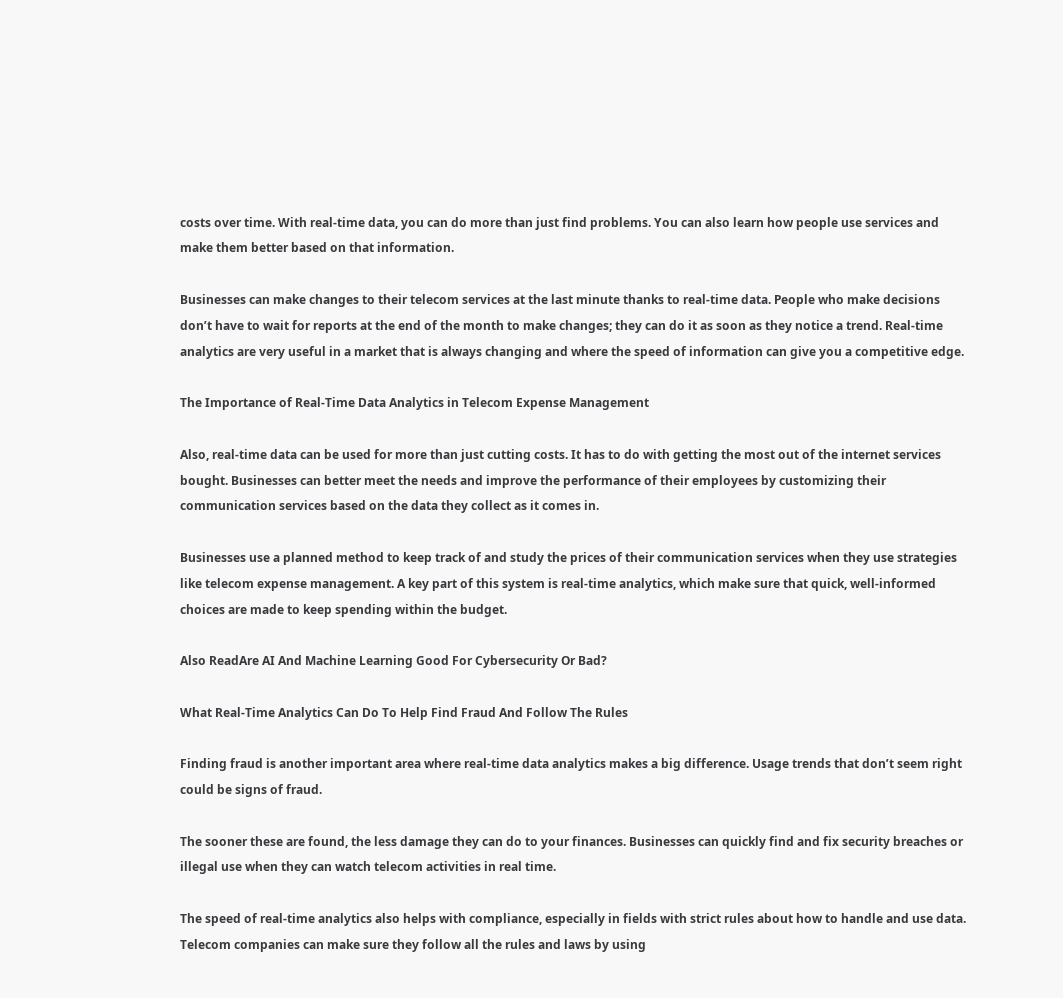costs over time. With real-time data, you can do more than just find problems. You can also learn how people use services and make them better based on that information.

Businesses can make changes to their telecom services at the last minute thanks to real-time data. People who make decisions don’t have to wait for reports at the end of the month to make changes; they can do it as soon as they notice a trend. Real-time analytics are very useful in a market that is always changing and where the speed of information can give you a competitive edge.

The Importance of Real-Time Data Analytics in Telecom Expense Management

Also, real-time data can be used for more than just cutting costs. It has to do with getting the most out of the internet services bought. Businesses can better meet the needs and improve the performance of their employees by customizing their communication services based on the data they collect as it comes in.

Businesses use a planned method to keep track of and study the prices of their communication services when they use strategies like telecom expense management. A key part of this system is real-time analytics, which make sure that quick, well-informed choices are made to keep spending within the budget.

Also ReadAre AI And Machine Learning Good For Cybersecurity Or Bad?

What Real-Time Analytics Can Do To Help Find Fraud And Follow The Rules

Finding fraud is another important area where real-time data analytics makes a big difference. Usage trends that don’t seem right could be signs of fraud.

The sooner these are found, the less damage they can do to your finances. Businesses can quickly find and fix security breaches or illegal use when they can watch telecom activities in real time.

The speed of real-time analytics also helps with compliance, especially in fields with strict rules about how to handle and use data. Telecom companies can make sure they follow all the rules and laws by using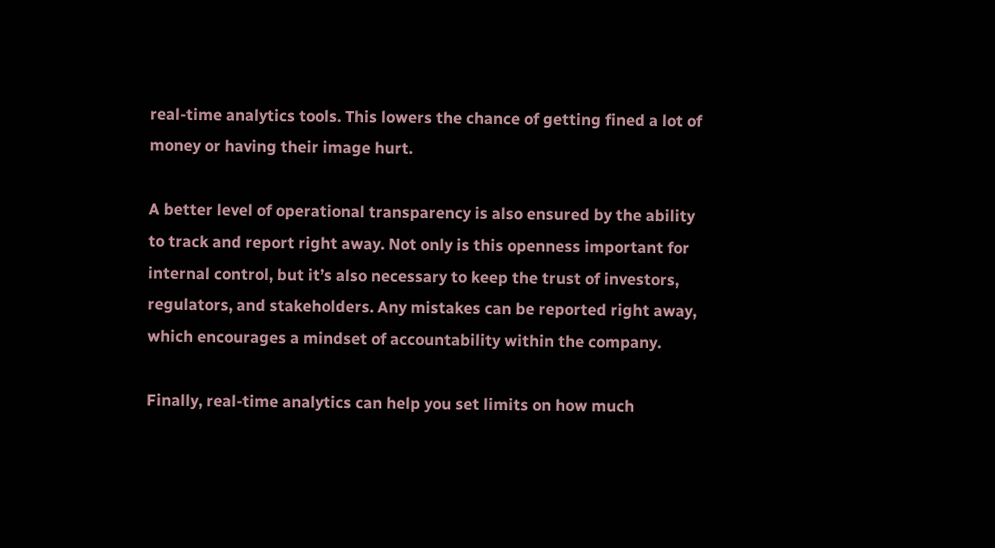real-time analytics tools. This lowers the chance of getting fined a lot of money or having their image hurt.

A better level of operational transparency is also ensured by the ability to track and report right away. Not only is this openness important for internal control, but it’s also necessary to keep the trust of investors, regulators, and stakeholders. Any mistakes can be reported right away, which encourages a mindset of accountability within the company.

Finally, real-time analytics can help you set limits on how much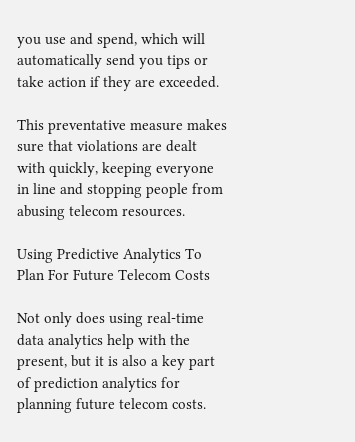you use and spend, which will automatically send you tips or take action if they are exceeded.

This preventative measure makes sure that violations are dealt with quickly, keeping everyone in line and stopping people from abusing telecom resources.

Using Predictive Analytics To Plan For Future Telecom Costs

Not only does using real-time data analytics help with the present, but it is also a key part of prediction analytics for planning future telecom costs.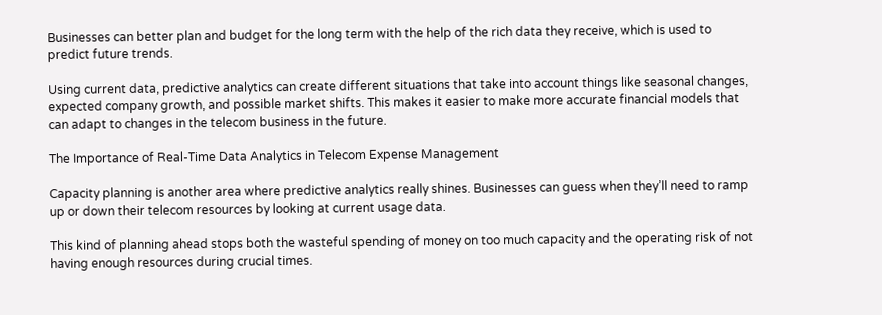Businesses can better plan and budget for the long term with the help of the rich data they receive, which is used to predict future trends.

Using current data, predictive analytics can create different situations that take into account things like seasonal changes, expected company growth, and possible market shifts. This makes it easier to make more accurate financial models that can adapt to changes in the telecom business in the future.

The Importance of Real-Time Data Analytics in Telecom Expense Management

Capacity planning is another area where predictive analytics really shines. Businesses can guess when they’ll need to ramp up or down their telecom resources by looking at current usage data.

This kind of planning ahead stops both the wasteful spending of money on too much capacity and the operating risk of not having enough resources during crucial times.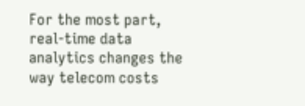For the most part, real-time data analytics changes the way telecom costs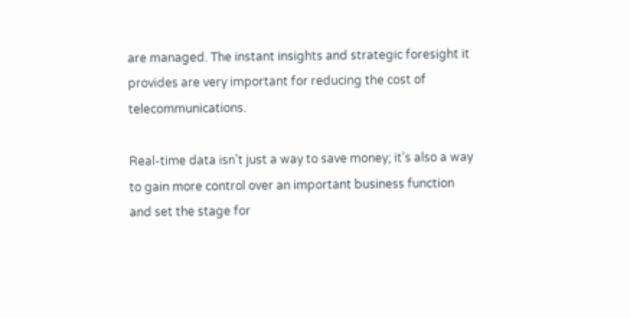are managed. The instant insights and strategic foresight it provides are very important for reducing the cost of telecommunications.

Real-time data isn’t just a way to save money; it’s also a way to gain more control over an important business function and set the stage for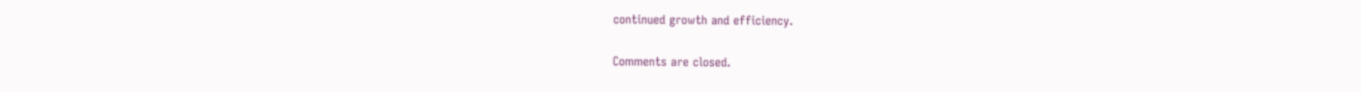continued growth and efficiency.


Comments are closed.